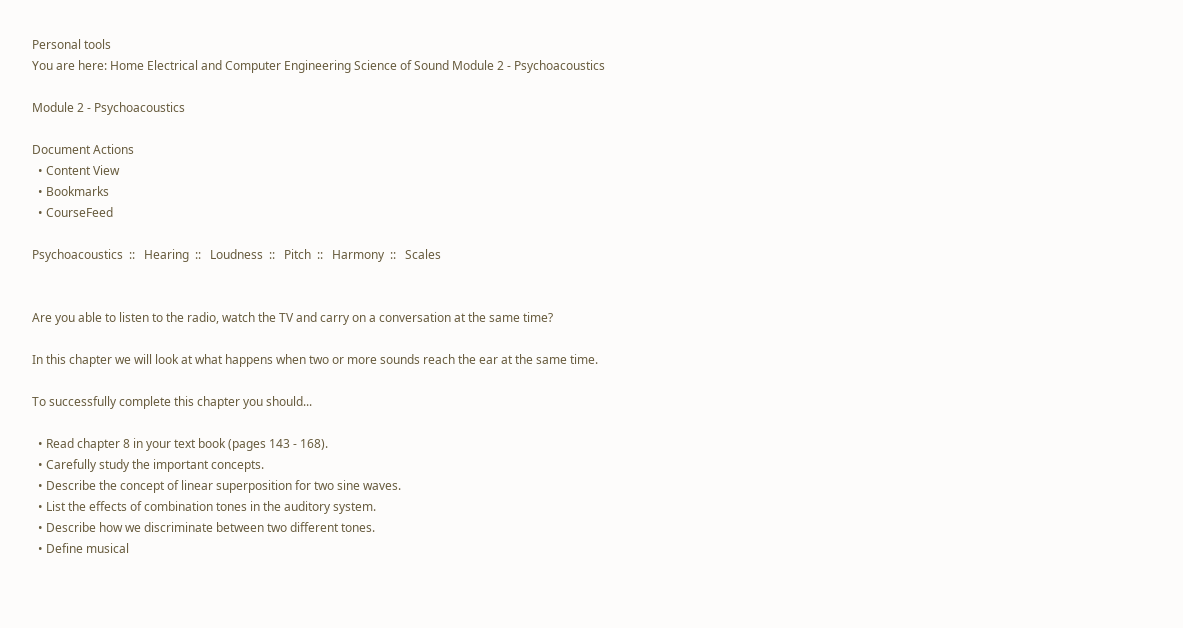Personal tools
You are here: Home Electrical and Computer Engineering Science of Sound Module 2 - Psychoacoustics

Module 2 - Psychoacoustics

Document Actions
  • Content View
  • Bookmarks
  • CourseFeed

Psychoacoustics  ::   Hearing  ::   Loudness  ::   Pitch  ::   Harmony  ::   Scales


Are you able to listen to the radio, watch the TV and carry on a conversation at the same time?

In this chapter we will look at what happens when two or more sounds reach the ear at the same time.

To successfully complete this chapter you should...

  • Read chapter 8 in your text book (pages 143 - 168).
  • Carefully study the important concepts.
  • Describe the concept of linear superposition for two sine waves.
  • List the effects of combination tones in the auditory system.
  • Describe how we discriminate between two different tones.
  • Define musical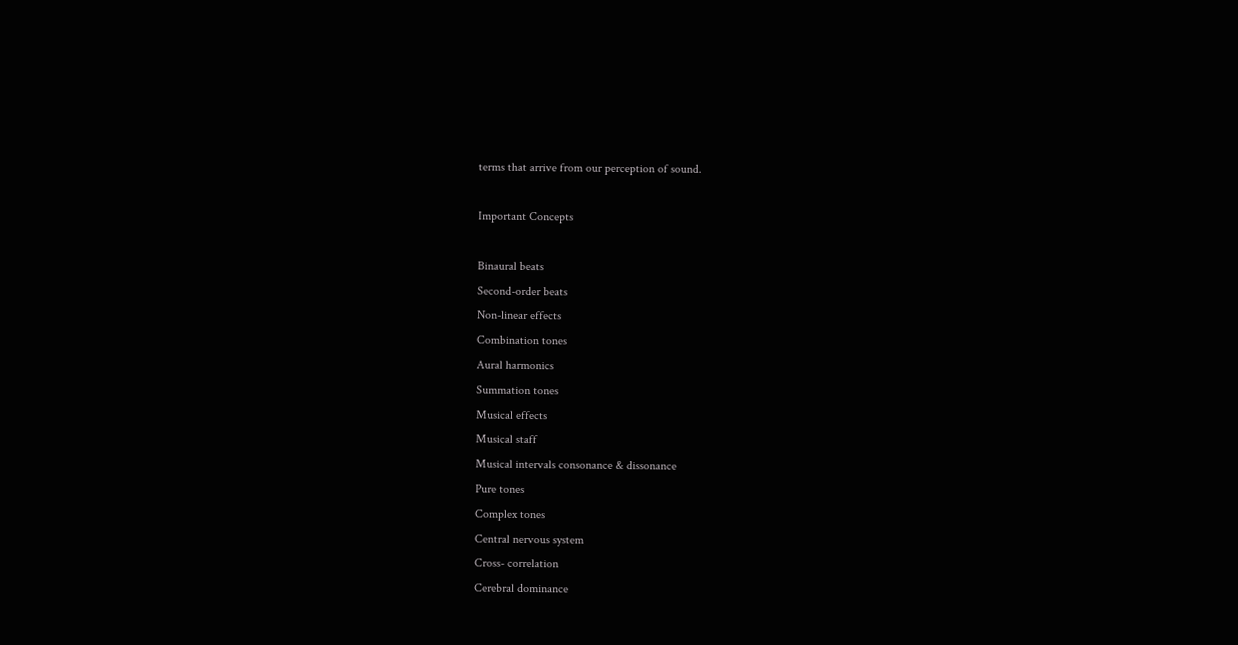terms that arrive from our perception of sound.

Important Concepts

Binaural beats
Second-order beats
Non-linear effects
Combination tones
Aural harmonics
Summation tones
Musical effects
Musical staff
Musical intervals consonance & dissonance
Pure tones
Complex tones
Central nervous system
Cross- correlation
Cerebral dominance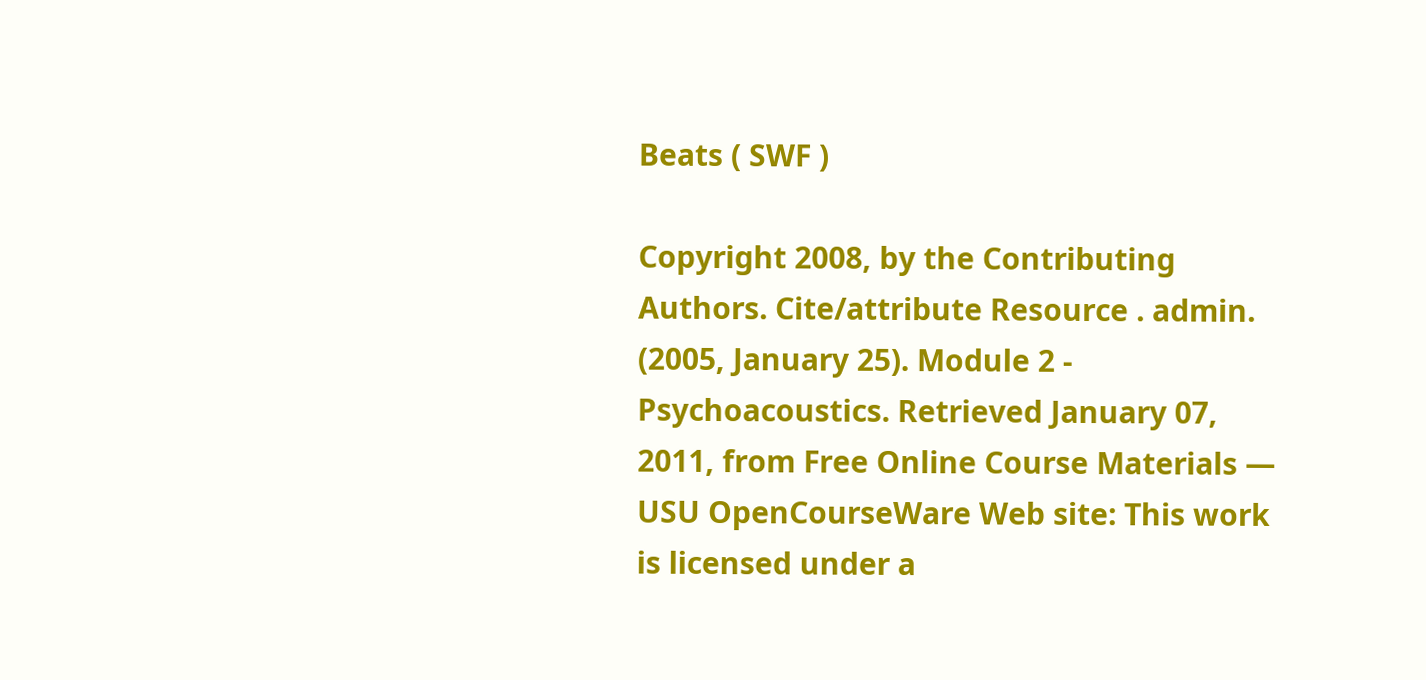Beats ( SWF )

Copyright 2008, by the Contributing Authors. Cite/attribute Resource . admin. (2005, January 25). Module 2 - Psychoacoustics. Retrieved January 07, 2011, from Free Online Course Materials — USU OpenCourseWare Web site: This work is licensed under a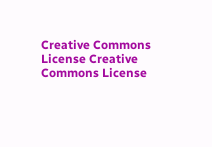Creative Commons License Creative Commons License